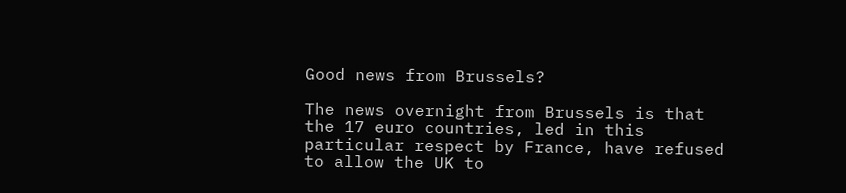Good news from Brussels?

The news overnight from Brussels is that the 17 euro countries, led in this particular respect by France, have refused to allow the UK to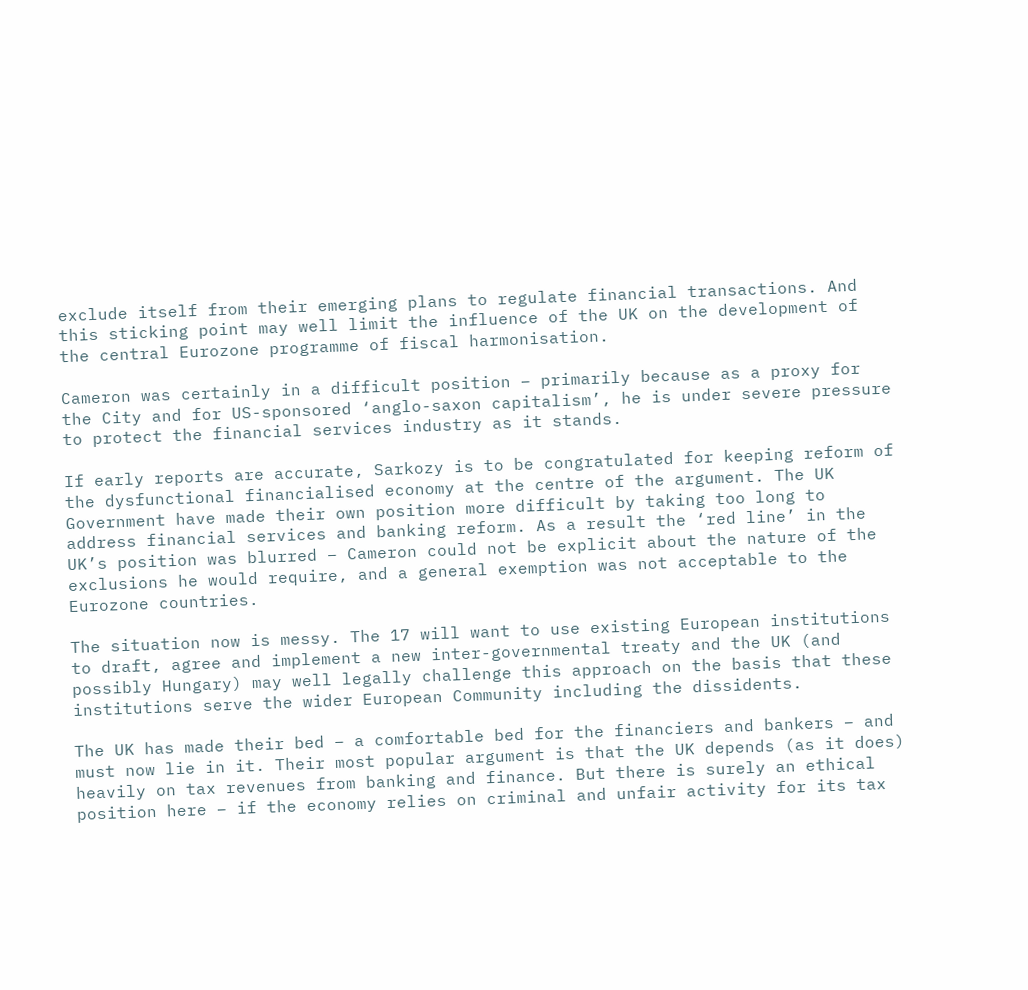exclude itself from their emerging plans to regulate financial transactions. And this sticking point may well limit the influence of the UK on the development of the central Eurozone programme of fiscal harmonisation.

Cameron was certainly in a difficult position – primarily because as a proxy for the City and for US-sponsored ‘anglo-saxon capitalism’, he is under severe pressure to protect the financial services industry as it stands.

If early reports are accurate, Sarkozy is to be congratulated for keeping reform of the dysfunctional financialised economy at the centre of the argument. The UK Government have made their own position more difficult by taking too long to address financial services and banking reform. As a result the ‘red line’ in the UK’s position was blurred – Cameron could not be explicit about the nature of the exclusions he would require, and a general exemption was not acceptable to the Eurozone countries.

The situation now is messy. The 17 will want to use existing European institutions to draft, agree and implement a new inter-governmental treaty and the UK (and possibly Hungary) may well legally challenge this approach on the basis that these institutions serve the wider European Community including the dissidents.

The UK has made their bed – a comfortable bed for the financiers and bankers – and must now lie in it. Their most popular argument is that the UK depends (as it does) heavily on tax revenues from banking and finance. But there is surely an ethical position here – if the economy relies on criminal and unfair activity for its tax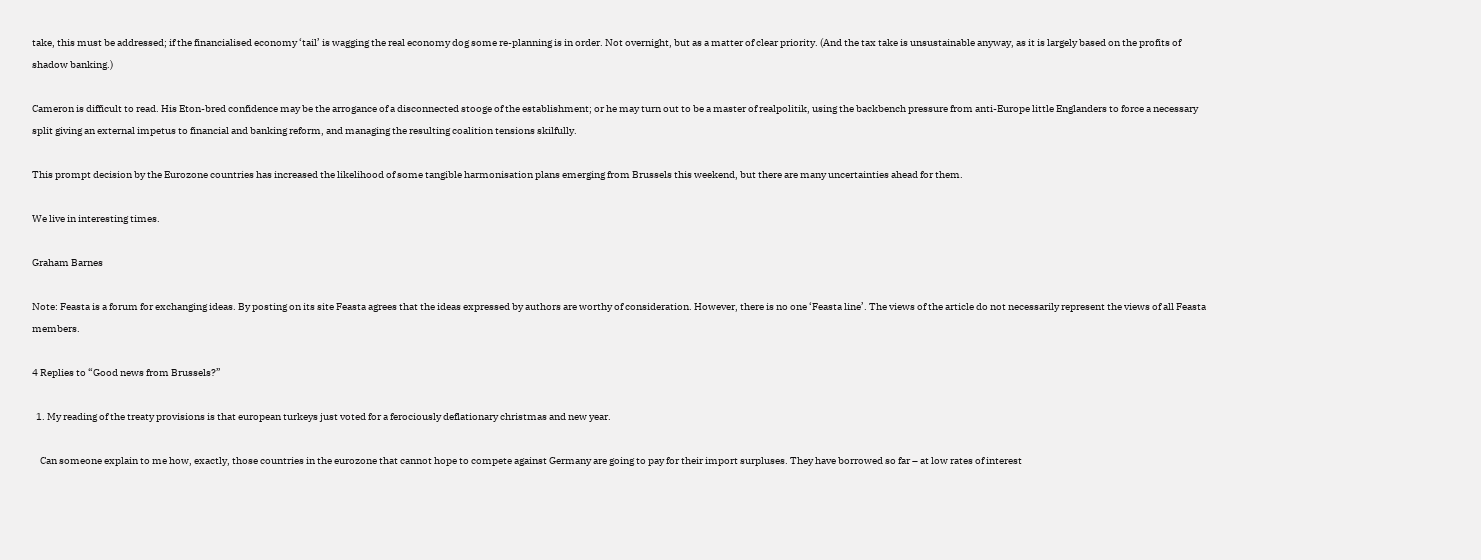take, this must be addressed; if the financialised economy ‘tail’ is wagging the real economy dog some re-planning is in order. Not overnight, but as a matter of clear priority. (And the tax take is unsustainable anyway, as it is largely based on the profits of shadow banking.)

Cameron is difficult to read. His Eton-bred confidence may be the arrogance of a disconnected stooge of the establishment; or he may turn out to be a master of realpolitik, using the backbench pressure from anti-Europe little Englanders to force a necessary split giving an external impetus to financial and banking reform, and managing the resulting coalition tensions skilfully.

This prompt decision by the Eurozone countries has increased the likelihood of some tangible harmonisation plans emerging from Brussels this weekend, but there are many uncertainties ahead for them.

We live in interesting times.

Graham Barnes

Note: Feasta is a forum for exchanging ideas. By posting on its site Feasta agrees that the ideas expressed by authors are worthy of consideration. However, there is no one ‘Feasta line’. The views of the article do not necessarily represent the views of all Feasta members.

4 Replies to “Good news from Brussels?”

  1. My reading of the treaty provisions is that european turkeys just voted for a ferociously deflationary christmas and new year.

    Can someone explain to me how, exactly, those countries in the eurozone that cannot hope to compete against Germany are going to pay for their import surpluses. They have borrowed so far – at low rates of interest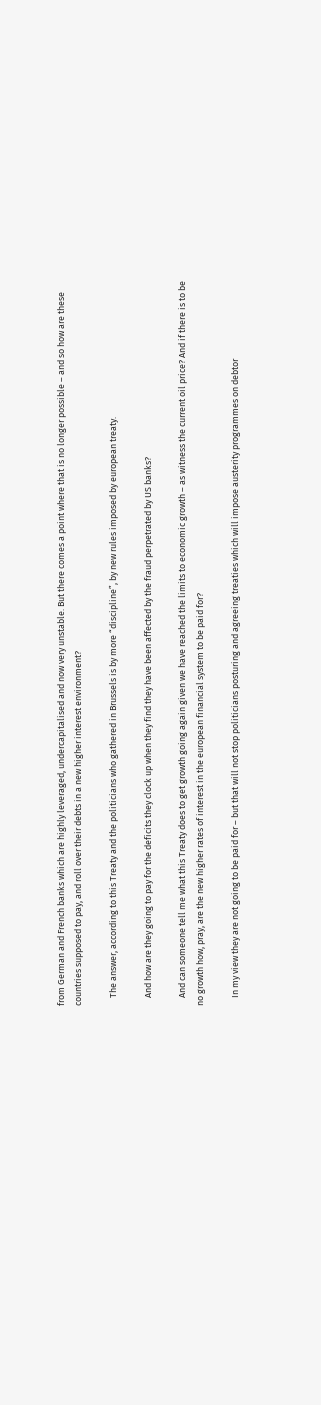from German and French banks which are highly leveraged, undercapitalised and now very unstable. But there comes a point where that is no longer possible – and so how are these countries supposed to pay, and roll over their debts in a new higher interest environment?

    The answer, according to this Treaty and the politicians who gathered in Brussels is by more “discipline”, by new rules imposed by european treaty.

    And how are they going to pay for the deficits they clock up when they find they have been affected by the fraud perpetrated by US banks?

    And can someone tell me what this Treaty does to get growth going again given we have reached the limits to economic growth – as witness the current oil price? And if there is to be no growth how, pray, are the new higher rates of interest in the european financial system to be paid for?

    In my view they are not going to be paid for – but that will not stop politicians posturing and agreeing treaties which will impose austerity programmes on debtor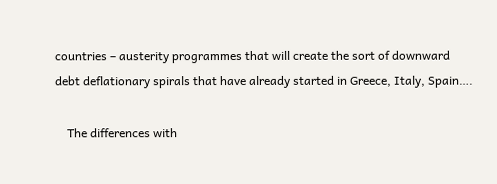countries – austerity programmes that will create the sort of downward debt deflationary spirals that have already started in Greece, Italy, Spain….

    The differences with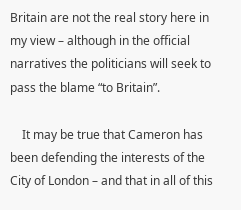Britain are not the real story here in my view – although in the official narratives the politicians will seek to pass the blame “to Britain”.

    It may be true that Cameron has been defending the interests of the City of London – and that in all of this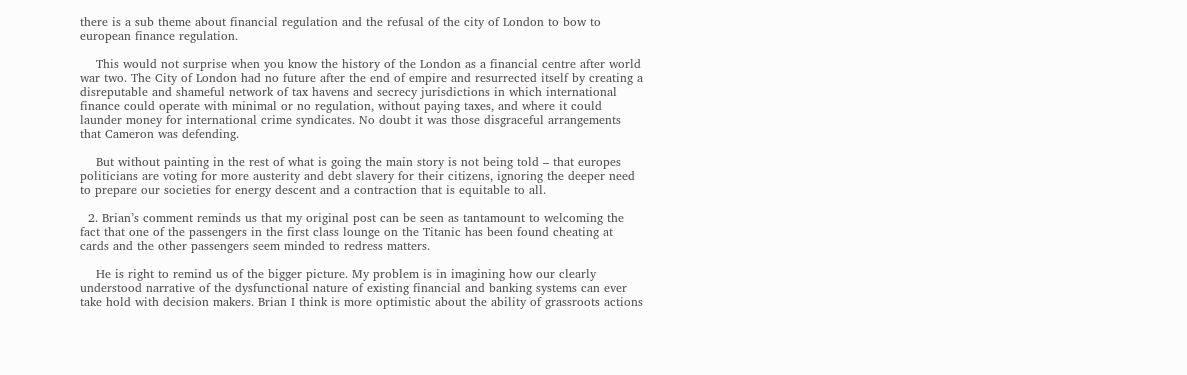there is a sub theme about financial regulation and the refusal of the city of London to bow to european finance regulation.

    This would not surprise when you know the history of the London as a financial centre after world war two. The City of London had no future after the end of empire and resurrected itself by creating a disreputable and shameful network of tax havens and secrecy jurisdictions in which international finance could operate with minimal or no regulation, without paying taxes, and where it could launder money for international crime syndicates. No doubt it was those disgraceful arrangements that Cameron was defending.

    But without painting in the rest of what is going the main story is not being told – that europes politicians are voting for more austerity and debt slavery for their citizens, ignoring the deeper need to prepare our societies for energy descent and a contraction that is equitable to all.

  2. Brian’s comment reminds us that my original post can be seen as tantamount to welcoming the fact that one of the passengers in the first class lounge on the Titanic has been found cheating at cards and the other passengers seem minded to redress matters.

    He is right to remind us of the bigger picture. My problem is in imagining how our clearly understood narrative of the dysfunctional nature of existing financial and banking systems can ever take hold with decision makers. Brian I think is more optimistic about the ability of grassroots actions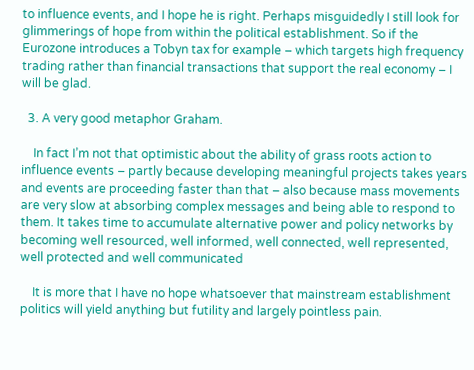to influence events, and I hope he is right. Perhaps misguidedly I still look for glimmerings of hope from within the political establishment. So if the Eurozone introduces a Tobyn tax for example – which targets high frequency trading rather than financial transactions that support the real economy – I will be glad.

  3. A very good metaphor Graham.

    In fact I’m not that optimistic about the ability of grass roots action to influence events – partly because developing meaningful projects takes years and events are proceeding faster than that – also because mass movements are very slow at absorbing complex messages and being able to respond to them. It takes time to accumulate alternative power and policy networks by becoming well resourced, well informed, well connected, well represented, well protected and well communicated

    It is more that I have no hope whatsoever that mainstream establishment politics will yield anything but futility and largely pointless pain.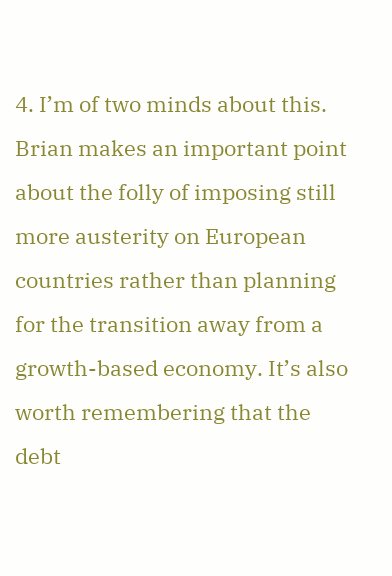4. I’m of two minds about this. Brian makes an important point about the folly of imposing still more austerity on European countries rather than planning for the transition away from a growth-based economy. It’s also worth remembering that the debt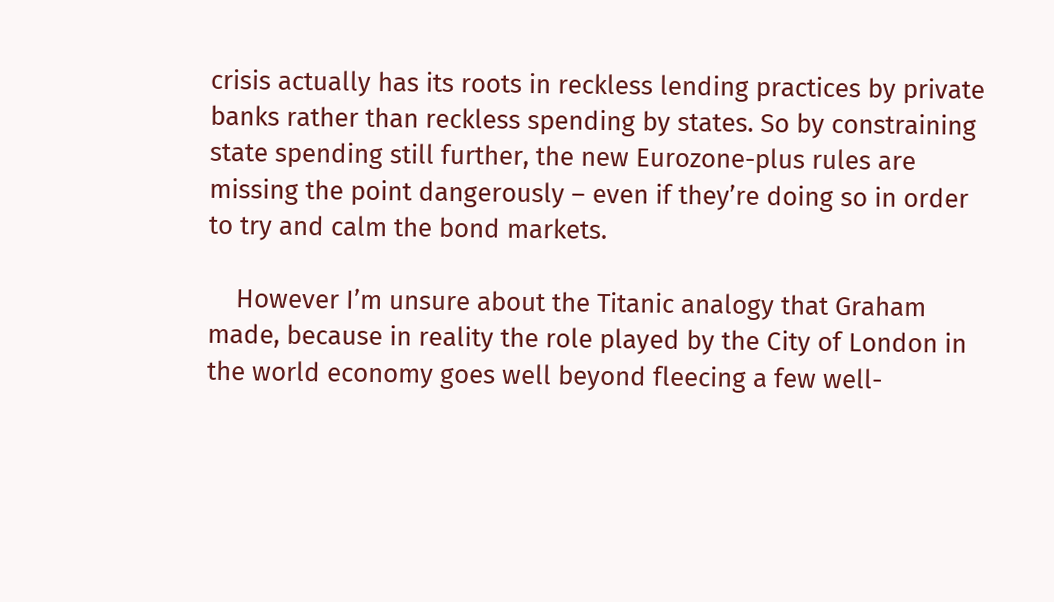crisis actually has its roots in reckless lending practices by private banks rather than reckless spending by states. So by constraining state spending still further, the new Eurozone-plus rules are missing the point dangerously – even if they’re doing so in order to try and calm the bond markets.

    However I’m unsure about the Titanic analogy that Graham made, because in reality the role played by the City of London in the world economy goes well beyond fleecing a few well-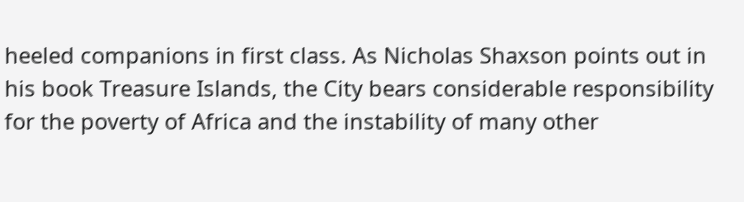heeled companions in first class. As Nicholas Shaxson points out in his book Treasure Islands, the City bears considerable responsibility for the poverty of Africa and the instability of many other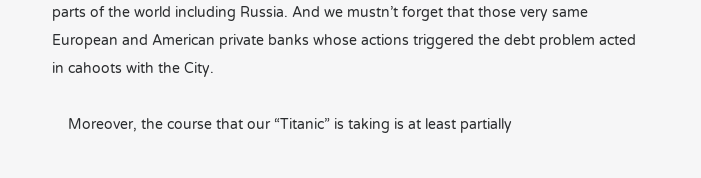parts of the world including Russia. And we mustn’t forget that those very same European and American private banks whose actions triggered the debt problem acted in cahoots with the City.

    Moreover, the course that our “Titanic” is taking is at least partially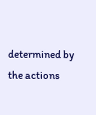determined by the actions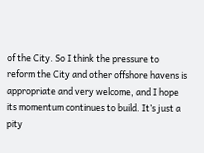of the City. So I think the pressure to reform the City and other offshore havens is appropriate and very welcome, and I hope its momentum continues to build. It’s just a pity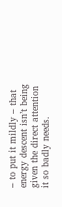– to put it mildly – that energy descent isn’t being given the direct attention it so badly needs.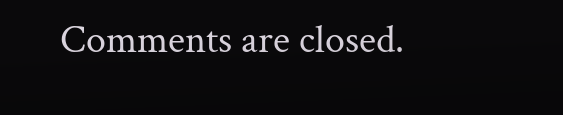Comments are closed.